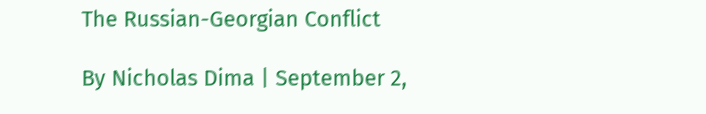The Russian-Georgian Conflict

By Nicholas Dima | September 2,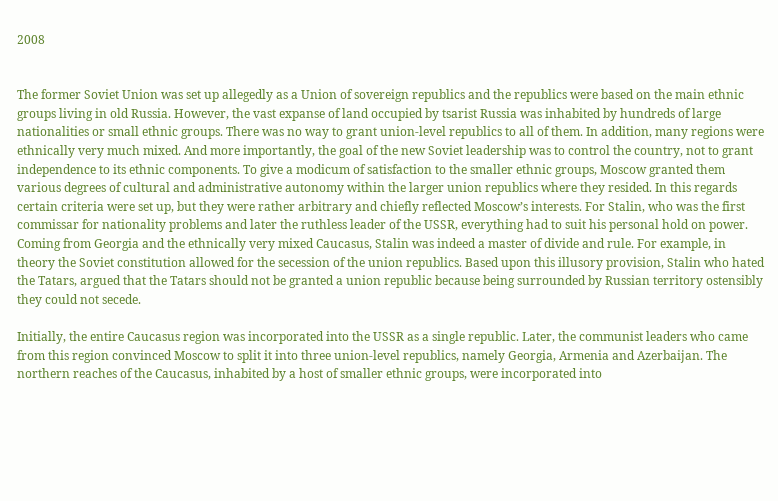2008


The former Soviet Union was set up allegedly as a Union of sovereign republics and the republics were based on the main ethnic groups living in old Russia. However, the vast expanse of land occupied by tsarist Russia was inhabited by hundreds of large nationalities or small ethnic groups. There was no way to grant union-level republics to all of them. In addition, many regions were ethnically very much mixed. And more importantly, the goal of the new Soviet leadership was to control the country, not to grant independence to its ethnic components. To give a modicum of satisfaction to the smaller ethnic groups, Moscow granted them various degrees of cultural and administrative autonomy within the larger union republics where they resided. In this regards certain criteria were set up, but they were rather arbitrary and chiefly reflected Moscow’s interests. For Stalin, who was the first commissar for nationality problems and later the ruthless leader of the USSR, everything had to suit his personal hold on power. Coming from Georgia and the ethnically very mixed Caucasus, Stalin was indeed a master of divide and rule. For example, in theory the Soviet constitution allowed for the secession of the union republics. Based upon this illusory provision, Stalin who hated the Tatars, argued that the Tatars should not be granted a union republic because being surrounded by Russian territory ostensibly they could not secede.

Initially, the entire Caucasus region was incorporated into the USSR as a single republic. Later, the communist leaders who came from this region convinced Moscow to split it into three union-level republics, namely Georgia, Armenia and Azerbaijan. The northern reaches of the Caucasus, inhabited by a host of smaller ethnic groups, were incorporated into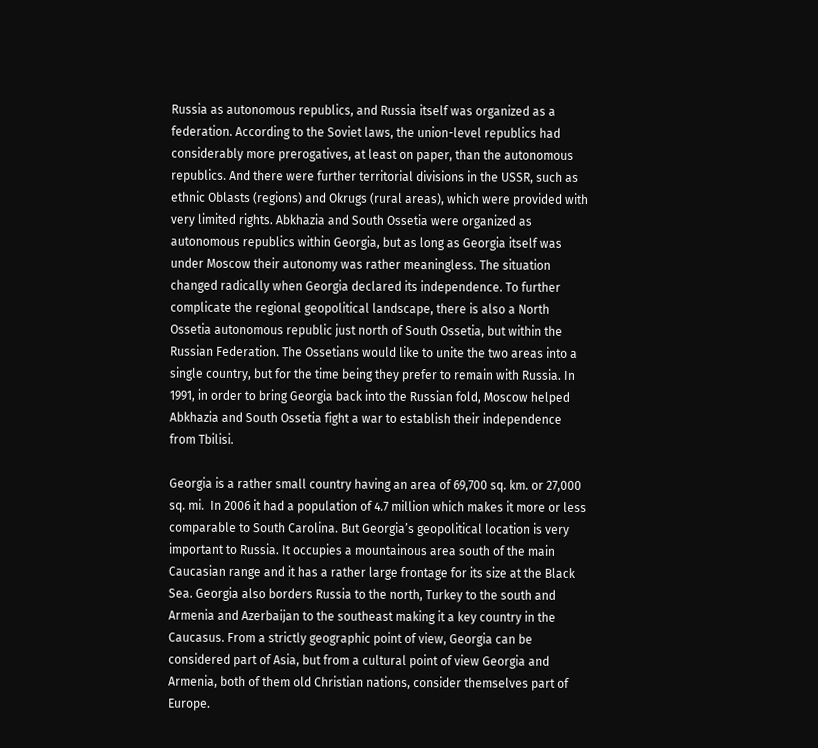Russia as autonomous republics, and Russia itself was organized as a federation. According to the Soviet laws, the union-level republics had considerably more prerogatives, at least on paper, than the autonomous republics. And there were further territorial divisions in the USSR, such as ethnic Oblasts (regions) and Okrugs (rural areas), which were provided with very limited rights. Abkhazia and South Ossetia were organized as autonomous republics within Georgia, but as long as Georgia itself was under Moscow their autonomy was rather meaningless. The situation changed radically when Georgia declared its independence. To further complicate the regional geopolitical landscape, there is also a North Ossetia autonomous republic just north of South Ossetia, but within the Russian Federation. The Ossetians would like to unite the two areas into a single country, but for the time being they prefer to remain with Russia. In 1991, in order to bring Georgia back into the Russian fold, Moscow helped Abkhazia and South Ossetia fight a war to establish their independence from Tbilisi.

Georgia is a rather small country having an area of 69,700 sq. km. or 27,000 sq. mi.  In 2006 it had a population of 4.7 million which makes it more or less comparable to South Carolina. But Georgia’s geopolitical location is very important to Russia. It occupies a mountainous area south of the main Caucasian range and it has a rather large frontage for its size at the Black Sea. Georgia also borders Russia to the north, Turkey to the south and Armenia and Azerbaijan to the southeast making it a key country in the Caucasus. From a strictly geographic point of view, Georgia can be considered part of Asia, but from a cultural point of view Georgia and Armenia, both of them old Christian nations, consider themselves part of Europe.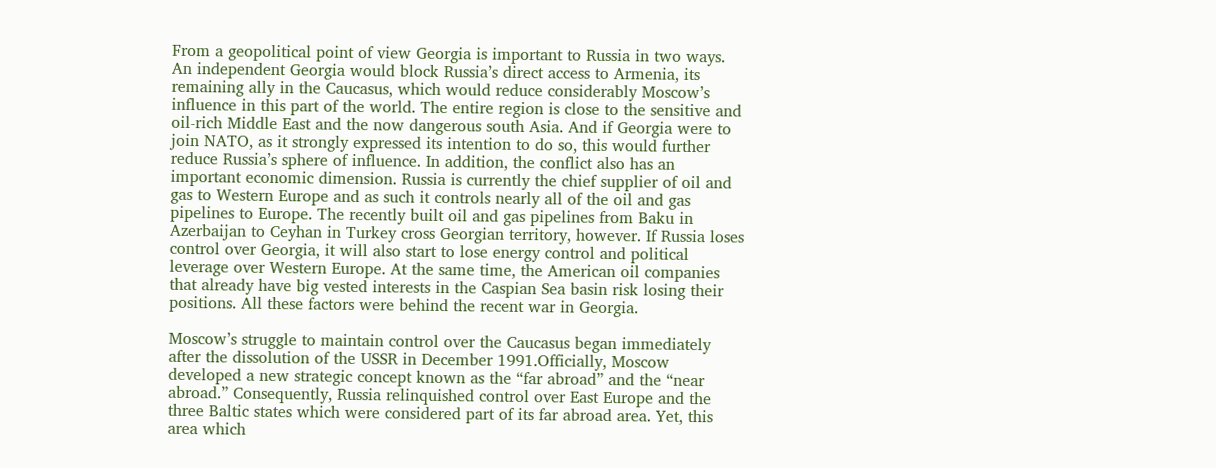From a geopolitical point of view Georgia is important to Russia in two ways. An independent Georgia would block Russia’s direct access to Armenia, its remaining ally in the Caucasus, which would reduce considerably Moscow’s influence in this part of the world. The entire region is close to the sensitive and oil-rich Middle East and the now dangerous south Asia. And if Georgia were to join NATO, as it strongly expressed its intention to do so, this would further reduce Russia’s sphere of influence. In addition, the conflict also has an important economic dimension. Russia is currently the chief supplier of oil and gas to Western Europe and as such it controls nearly all of the oil and gas pipelines to Europe. The recently built oil and gas pipelines from Baku in Azerbaijan to Ceyhan in Turkey cross Georgian territory, however. If Russia loses control over Georgia, it will also start to lose energy control and political leverage over Western Europe. At the same time, the American oil companies that already have big vested interests in the Caspian Sea basin risk losing their positions. All these factors were behind the recent war in Georgia.

Moscow’s struggle to maintain control over the Caucasus began immediately after the dissolution of the USSR in December 1991.Officially, Moscow developed a new strategic concept known as the “far abroad” and the “near abroad.” Consequently, Russia relinquished control over East Europe and the three Baltic states which were considered part of its far abroad area. Yet, this area which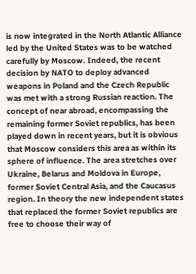is now integrated in the North Atlantic Alliance led by the United States was to be watched carefully by Moscow. Indeed, the recent decision by NATO to deploy advanced weapons in Poland and the Czech Republic was met with a strong Russian reaction. The concept of near abroad, encompassing the remaining former Soviet republics, has been played down in recent years, but it is obvious that Moscow considers this area as within its sphere of influence. The area stretches over Ukraine, Belarus and Moldova in Europe, former Soviet Central Asia, and the Caucasus region. In theory the new independent states that replaced the former Soviet republics are free to choose their way of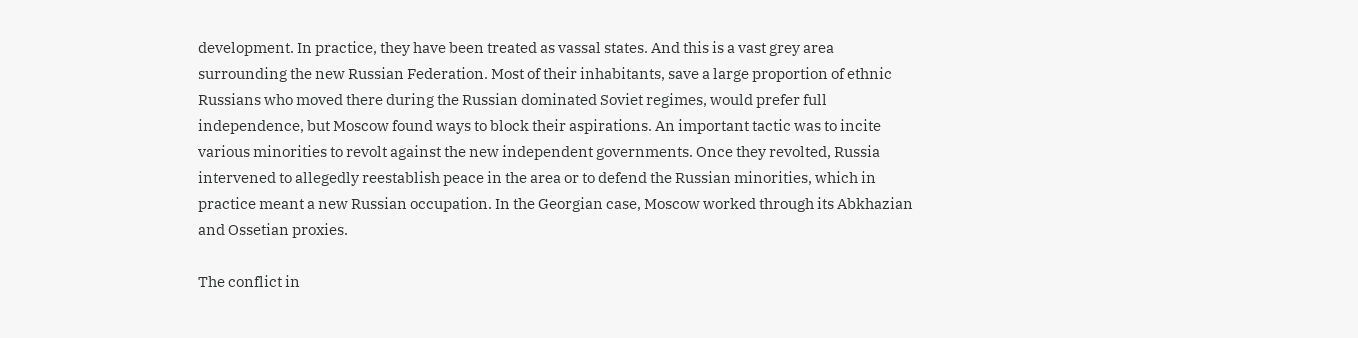development. In practice, they have been treated as vassal states. And this is a vast grey area surrounding the new Russian Federation. Most of their inhabitants, save a large proportion of ethnic Russians who moved there during the Russian dominated Soviet regimes, would prefer full independence, but Moscow found ways to block their aspirations. An important tactic was to incite various minorities to revolt against the new independent governments. Once they revolted, Russia intervened to allegedly reestablish peace in the area or to defend the Russian minorities, which in practice meant a new Russian occupation. In the Georgian case, Moscow worked through its Abkhazian and Ossetian proxies.

The conflict in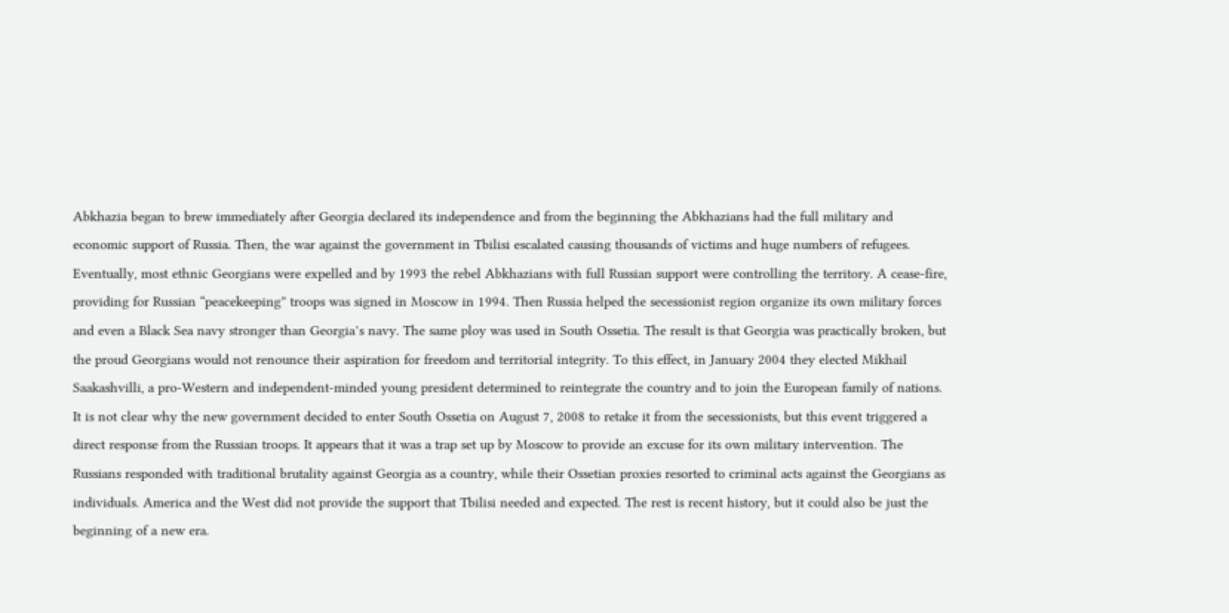Abkhazia began to brew immediately after Georgia declared its independence and from the beginning the Abkhazians had the full military and economic support of Russia. Then, the war against the government in Tbilisi escalated causing thousands of victims and huge numbers of refugees. Eventually, most ethnic Georgians were expelled and by 1993 the rebel Abkhazians with full Russian support were controlling the territory. A cease-fire, providing for Russian “peacekeeping” troops was signed in Moscow in 1994. Then Russia helped the secessionist region organize its own military forces and even a Black Sea navy stronger than Georgia’s navy. The same ploy was used in South Ossetia. The result is that Georgia was practically broken, but the proud Georgians would not renounce their aspiration for freedom and territorial integrity. To this effect, in January 2004 they elected Mikhail Saakashvilli, a pro-Western and independent-minded young president determined to reintegrate the country and to join the European family of nations. It is not clear why the new government decided to enter South Ossetia on August 7, 2008 to retake it from the secessionists, but this event triggered a direct response from the Russian troops. It appears that it was a trap set up by Moscow to provide an excuse for its own military intervention. The Russians responded with traditional brutality against Georgia as a country, while their Ossetian proxies resorted to criminal acts against the Georgians as individuals. America and the West did not provide the support that Tbilisi needed and expected. The rest is recent history, but it could also be just the beginning of a new era.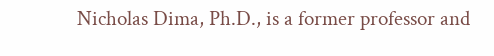Nicholas Dima, Ph.D., is a former professor and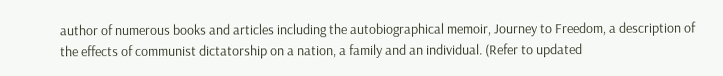author of numerous books and articles including the autobiographical memoir, Journey to Freedom, a description of the effects of communist dictatorship on a nation, a family and an individual. (Refer to updated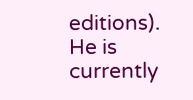editions). He is currently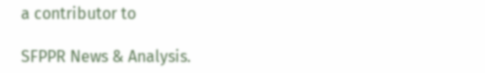a contributor to

SFPPR News & Analysis.